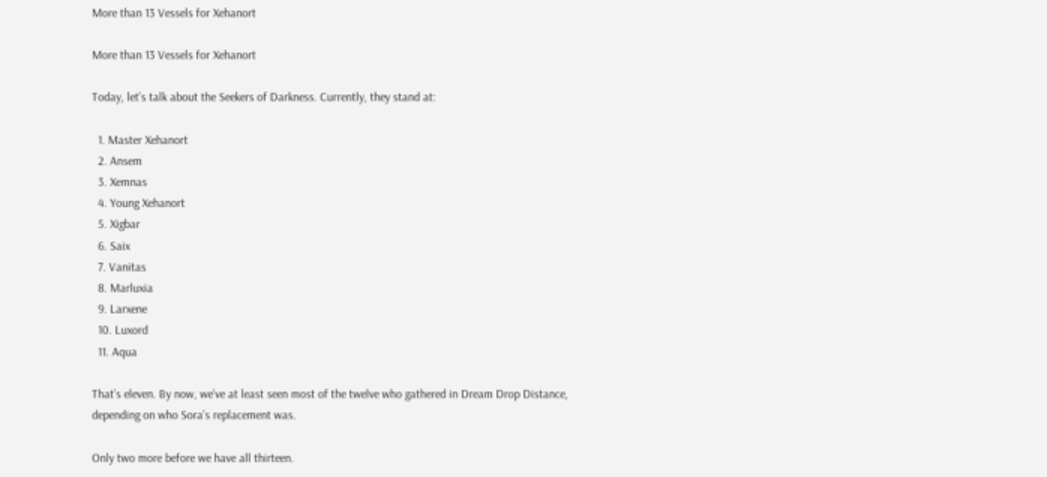More than 13 Vessels for Xehanort

More than 13 Vessels for Xehanort

Today, let’s talk about the Seekers of Darkness. Currently, they stand at:

  1. Master Xehanort
  2. Ansem
  3. Xemnas
  4. Young Xehanort
  5. Xigbar
  6. Saix
  7. Vanitas
  8. Marluxia
  9. Larxene
  10. Luxord
  11. Aqua

That’s eleven. By now, we’ve at least seen most of the twelve who gathered in Dream Drop Distance, depending on who Sora’s replacement was.

Only two more before we have all thirteen.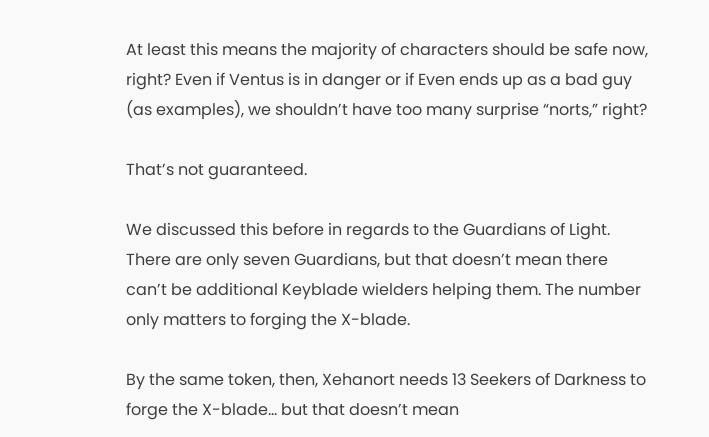At least this means the majority of characters should be safe now, right? Even if Ventus is in danger or if Even ends up as a bad guy (as examples), we shouldn’t have too many surprise “norts,” right?

That’s not guaranteed.

We discussed this before in regards to the Guardians of Light. There are only seven Guardians, but that doesn’t mean there can’t be additional Keyblade wielders helping them. The number only matters to forging the X-blade.

By the same token, then, Xehanort needs 13 Seekers of Darkness to forge the X-blade… but that doesn’t mean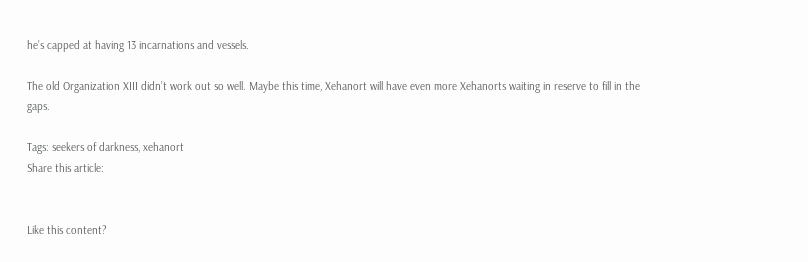he’s capped at having 13 incarnations and vessels.

The old Organization XIII didn’t work out so well. Maybe this time, Xehanort will have even more Xehanorts waiting in reserve to fill in the gaps.

Tags: seekers of darkness, xehanort
Share this article:


Like this content?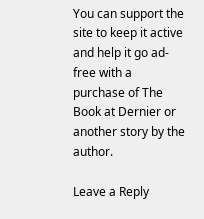You can support the site to keep it active and help it go ad-free with a purchase of The Book at Dernier or another story by the author.

Leave a Reply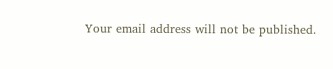Your email address will not be published.